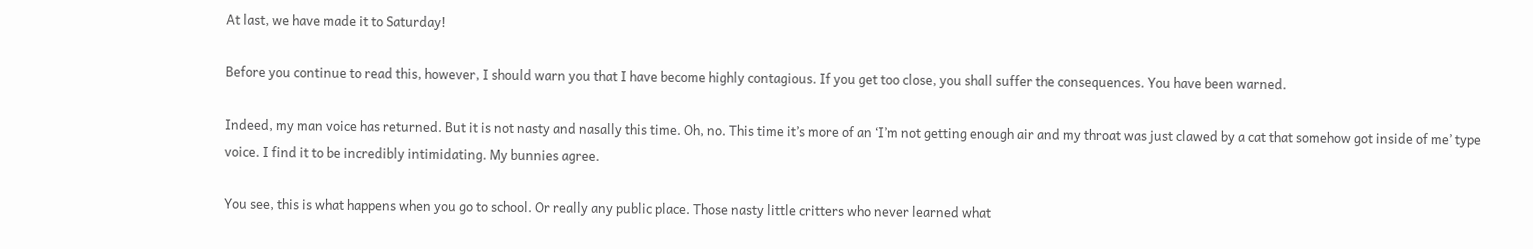At last, we have made it to Saturday!

Before you continue to read this, however, I should warn you that I have become highly contagious. If you get too close, you shall suffer the consequences. You have been warned.

Indeed, my man voice has returned. But it is not nasty and nasally this time. Oh, no. This time it’s more of an ‘I’m not getting enough air and my throat was just clawed by a cat that somehow got inside of me’ type voice. I find it to be incredibly intimidating. My bunnies agree.

You see, this is what happens when you go to school. Or really any public place. Those nasty little critters who never learned what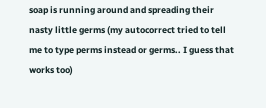soap is running around and spreading their nasty little germs (my autocorrect tried to tell me to type perms instead or germs.. I guess that works too)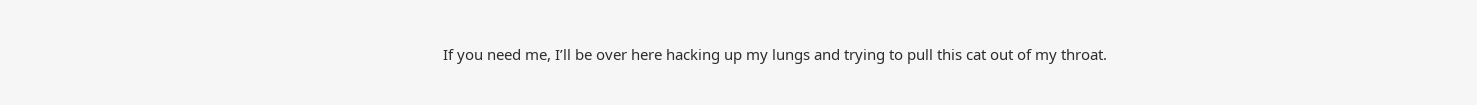If you need me, I’ll be over here hacking up my lungs and trying to pull this cat out of my throat.